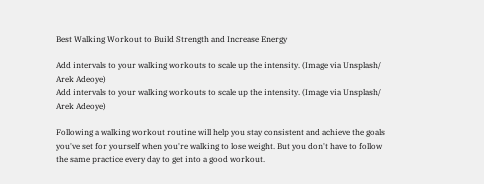Best Walking Workout to Build Strength and Increase Energy

Add intervals to your walking workouts to scale up the intensity. (Image via Unsplash/ Arek Adeoye)
Add intervals to your walking workouts to scale up the intensity. (Image via Unsplash/ Arek Adeoye)

Following a walking workout routine will help you stay consistent and achieve the goals you've set for yourself when you're walking to lose weight. But you don't have to follow the same practice every day to get into a good workout.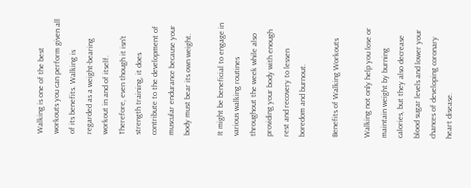Walking is one of the best workouts you can perform given all of its benefits. Walking is regarded as a weight-bearing workout in and of itself. Therefore, even though it isn't strength training, it does contribute to the development of muscular endurance because your body must bear its own weight.

It might be beneficial to engage in various walking routines throughout the week while also providing your body with enough rest and recovery to lessen boredom and burnout.

Benefits of Walking Workouts

Walking not only help you lose or maintain weight by burning calories, but they also decrease blood sugar levels and lower your chances of developing coronary heart disease.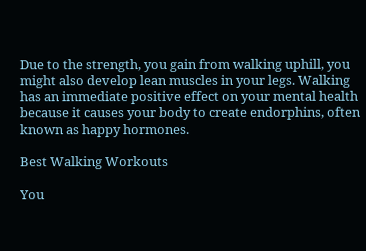Due to the strength, you gain from walking uphill, you might also develop lean muscles in your legs. Walking has an immediate positive effect on your mental health because it causes your body to create endorphins, often known as happy hormones.

Best Walking Workouts

You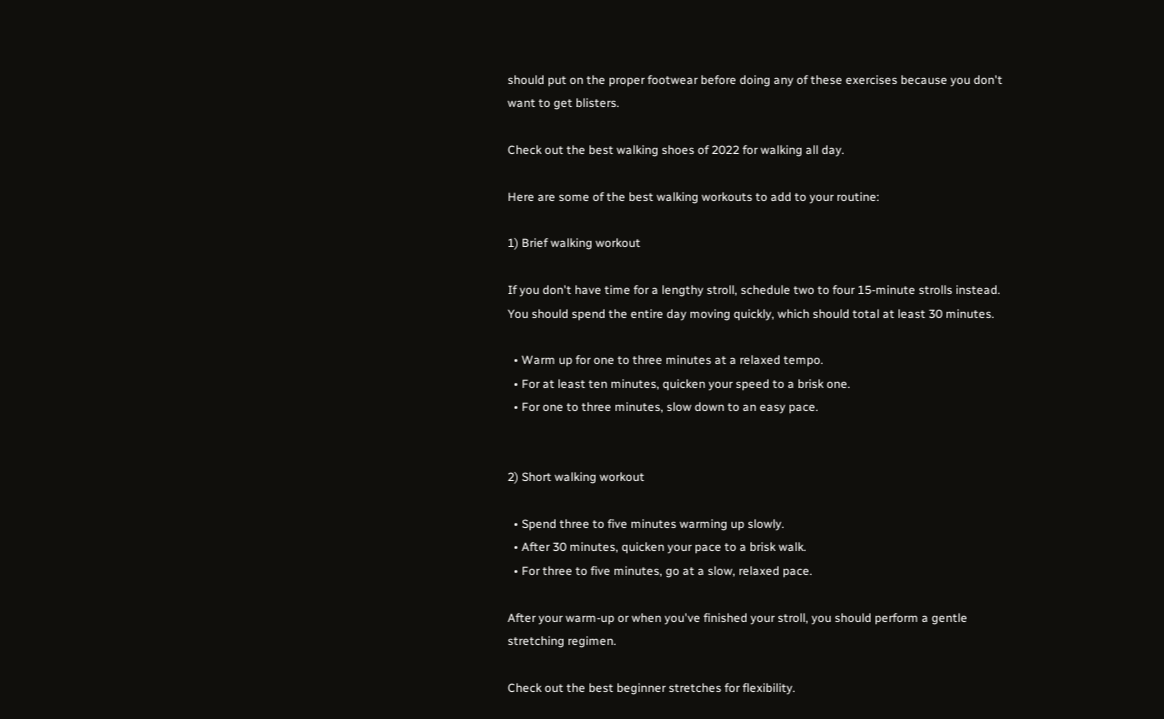should put on the proper footwear before doing any of these exercises because you don't want to get blisters.

Check out the best walking shoes of 2022 for walking all day.

Here are some of the best walking workouts to add to your routine:

1) Brief walking workout

If you don't have time for a lengthy stroll, schedule two to four 15-minute strolls instead. You should spend the entire day moving quickly, which should total at least 30 minutes.

  • Warm up for one to three minutes at a relaxed tempo.
  • For at least ten minutes, quicken your speed to a brisk one.
  • For one to three minutes, slow down to an easy pace.


2) Short walking workout

  • Spend three to five minutes warming up slowly.
  • After 30 minutes, quicken your pace to a brisk walk.
  • For three to five minutes, go at a slow, relaxed pace.

After your warm-up or when you've finished your stroll, you should perform a gentle stretching regimen.

Check out the best beginner stretches for flexibility.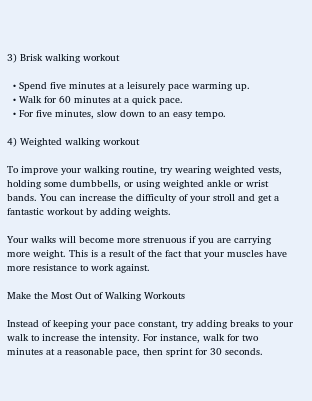3) Brisk walking workout

  • Spend five minutes at a leisurely pace warming up.
  • Walk for 60 minutes at a quick pace.
  • For five minutes, slow down to an easy tempo.

4) Weighted walking workout

To improve your walking routine, try wearing weighted vests, holding some dumbbells, or using weighted ankle or wrist bands. You can increase the difficulty of your stroll and get a fantastic workout by adding weights.

Your walks will become more strenuous if you are carrying more weight. This is a result of the fact that your muscles have more resistance to work against.

Make the Most Out of Walking Workouts

Instead of keeping your pace constant, try adding breaks to your walk to increase the intensity. For instance, walk for two minutes at a reasonable pace, then sprint for 30 seconds.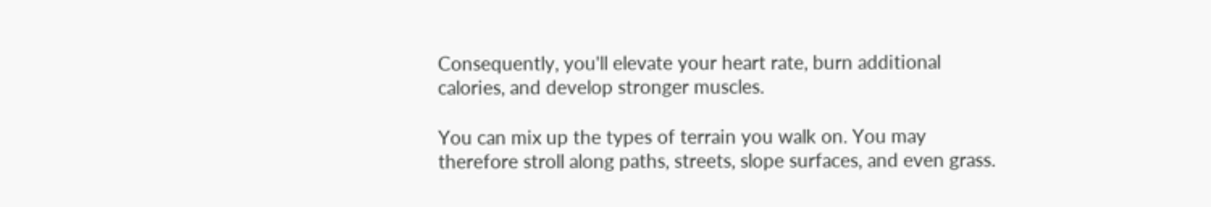Consequently, you'll elevate your heart rate, burn additional calories, and develop stronger muscles.

You can mix up the types of terrain you walk on. You may therefore stroll along paths, streets, slope surfaces, and even grass.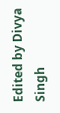Edited by Divya Singh